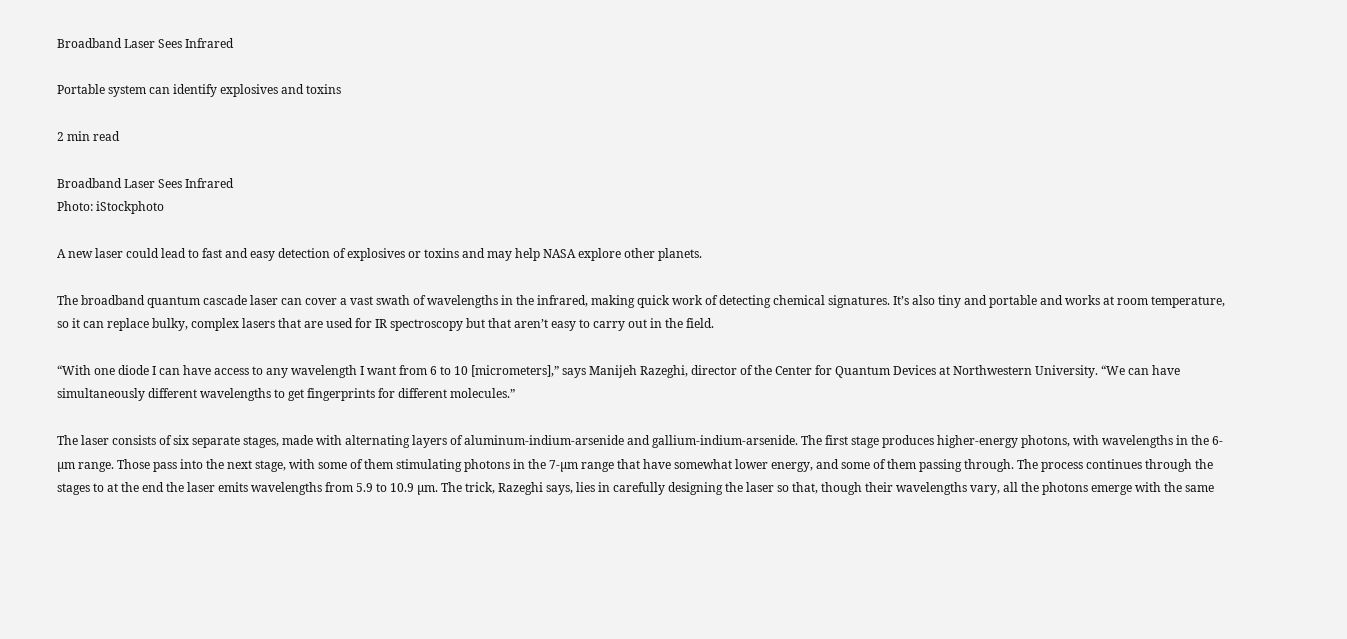Broadband Laser Sees Infrared

Portable system can identify explosives and toxins

2 min read

Broadband Laser Sees Infrared
Photo: iStockphoto

A new laser could lead to fast and easy detection of explosives or toxins and may help NASA explore other planets.

The broadband quantum cascade laser can cover a vast swath of wavelengths in the infrared, making quick work of detecting chemical signatures. It’s also tiny and portable and works at room temperature, so it can replace bulky, complex lasers that are used for IR spectroscopy but that aren’t easy to carry out in the field.

“With one diode I can have access to any wavelength I want from 6 to 10 [micrometers],” says Manijeh Razeghi, director of the Center for Quantum Devices at Northwestern University. “We can have simultaneously different wavelengths to get fingerprints for different molecules.”

The laser consists of six separate stages, made with alternating layers of aluminum-indium-arsenide and gallium-indium-arsenide. The first stage produces higher-energy photons, with wavelengths in the 6-µm range. Those pass into the next stage, with some of them stimulating photons in the 7-µm range that have somewhat lower energy, and some of them passing through. The process continues through the stages to at the end the laser emits wavelengths from 5.9 to 10.9 µm. The trick, Razeghi says, lies in carefully designing the laser so that, though their wavelengths vary, all the photons emerge with the same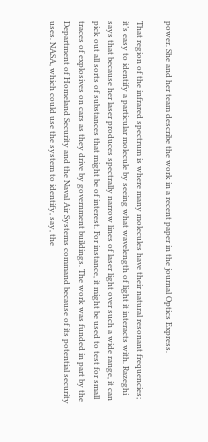power. She and her team describe the work in a recent paper in the journal Optics Express.

That region of the infrared spectrum is where many molecules have their natural resonant frequencies; it’s easy to identify a particular molecule by seeing what wavelength of light it interacts with. Razeghi says that because her laser produces spectrally narrow lines of laser light over such a wide range, it can pick out all sorts of substances that might be of interest. For instance, it might be used to test for small traces of explosives on cars as they drive by government buildings. The work was funded in part by the Department of Homeland Security and the Naval Air Systems command because of its potential security uses. NASA, which could use the system to identify, say, the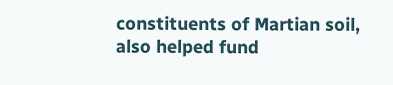constituents of Martian soil, also helped fund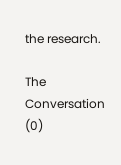the research.

The Conversation (0)